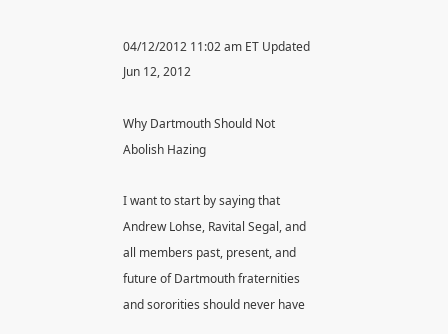04/12/2012 11:02 am ET Updated Jun 12, 2012

Why Dartmouth Should Not Abolish Hazing

I want to start by saying that Andrew Lohse, Ravital Segal, and all members past, present, and future of Dartmouth fraternities and sororities should never have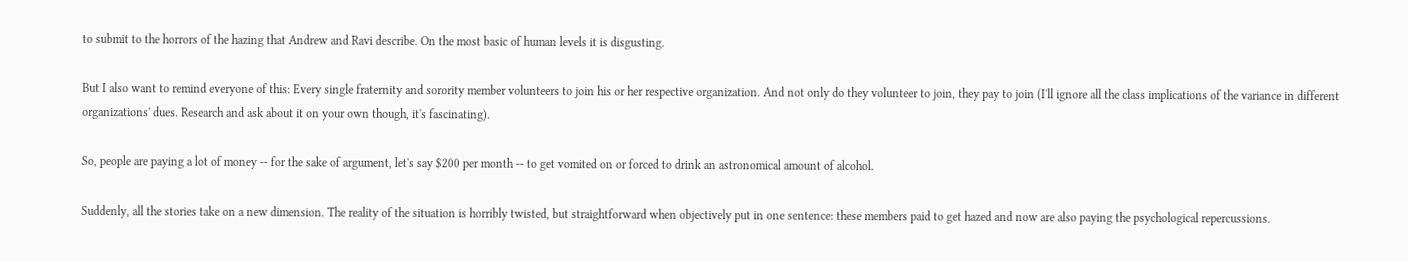to submit to the horrors of the hazing that Andrew and Ravi describe. On the most basic of human levels it is disgusting.

But I also want to remind everyone of this: Every single fraternity and sorority member volunteers to join his or her respective organization. And not only do they volunteer to join, they pay to join (I'll ignore all the class implications of the variance in different organizations' dues. Research and ask about it on your own though, it's fascinating).

So, people are paying a lot of money -- for the sake of argument, let's say $200 per month -- to get vomited on or forced to drink an astronomical amount of alcohol.

Suddenly, all the stories take on a new dimension. The reality of the situation is horribly twisted, but straightforward when objectively put in one sentence: these members paid to get hazed and now are also paying the psychological repercussions.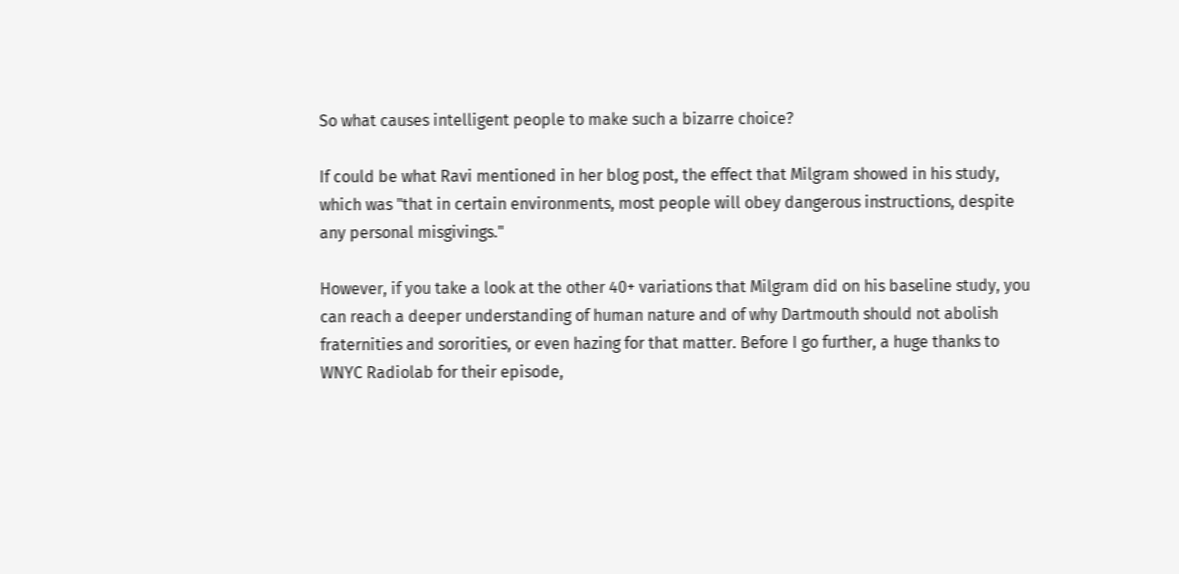So what causes intelligent people to make such a bizarre choice?

If could be what Ravi mentioned in her blog post, the effect that Milgram showed in his study, which was "that in certain environments, most people will obey dangerous instructions, despite any personal misgivings."

However, if you take a look at the other 40+ variations that Milgram did on his baseline study, you can reach a deeper understanding of human nature and of why Dartmouth should not abolish fraternities and sororities, or even hazing for that matter. Before I go further, a huge thanks to WNYC Radiolab for their episode,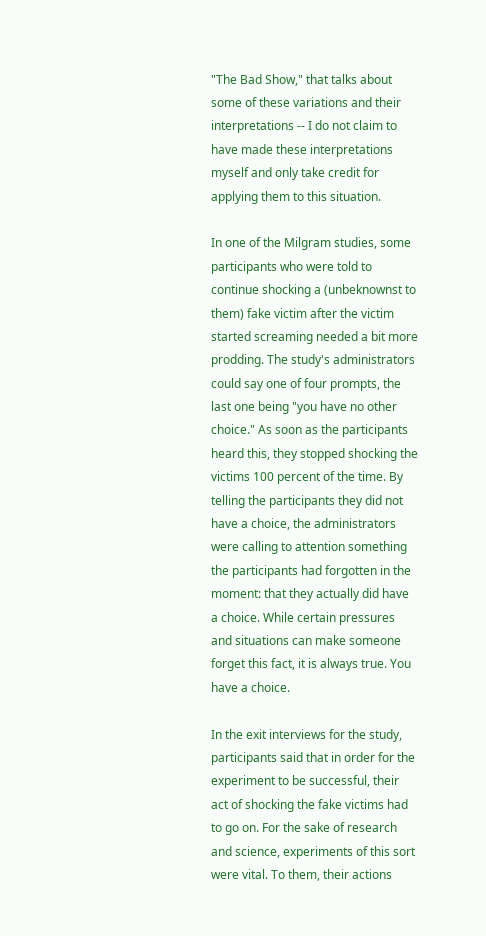"The Bad Show," that talks about some of these variations and their interpretations -- I do not claim to have made these interpretations myself and only take credit for applying them to this situation.

In one of the Milgram studies, some participants who were told to continue shocking a (unbeknownst to them) fake victim after the victim started screaming needed a bit more prodding. The study's administrators could say one of four prompts, the last one being "you have no other choice." As soon as the participants heard this, they stopped shocking the victims 100 percent of the time. By telling the participants they did not have a choice, the administrators were calling to attention something the participants had forgotten in the moment: that they actually did have a choice. While certain pressures and situations can make someone forget this fact, it is always true. You have a choice.

In the exit interviews for the study, participants said that in order for the experiment to be successful, their act of shocking the fake victims had to go on. For the sake of research and science, experiments of this sort were vital. To them, their actions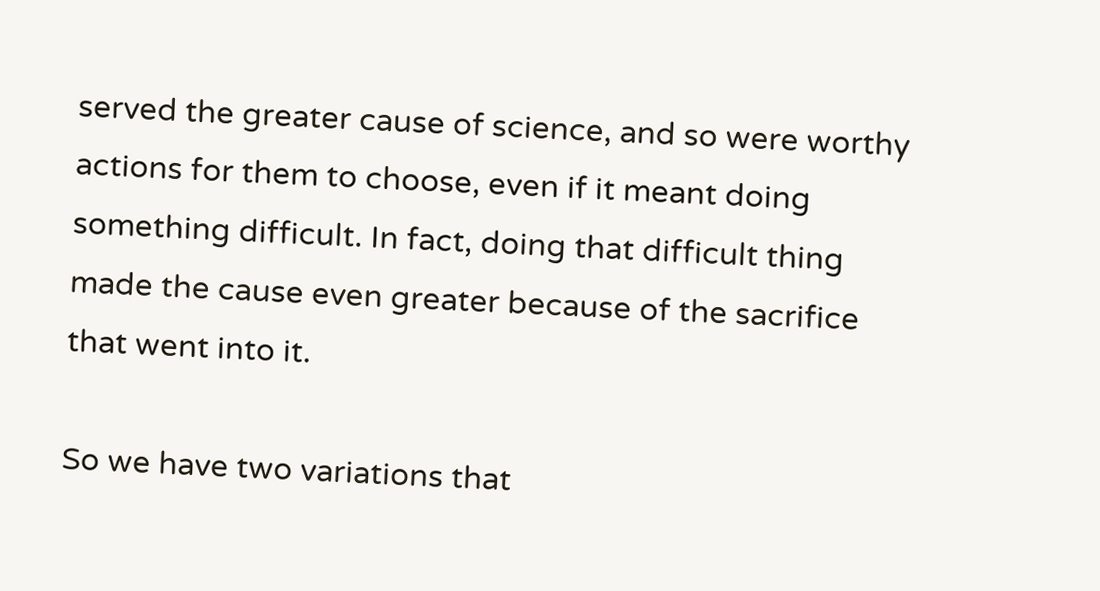served the greater cause of science, and so were worthy actions for them to choose, even if it meant doing something difficult. In fact, doing that difficult thing made the cause even greater because of the sacrifice that went into it.

So we have two variations that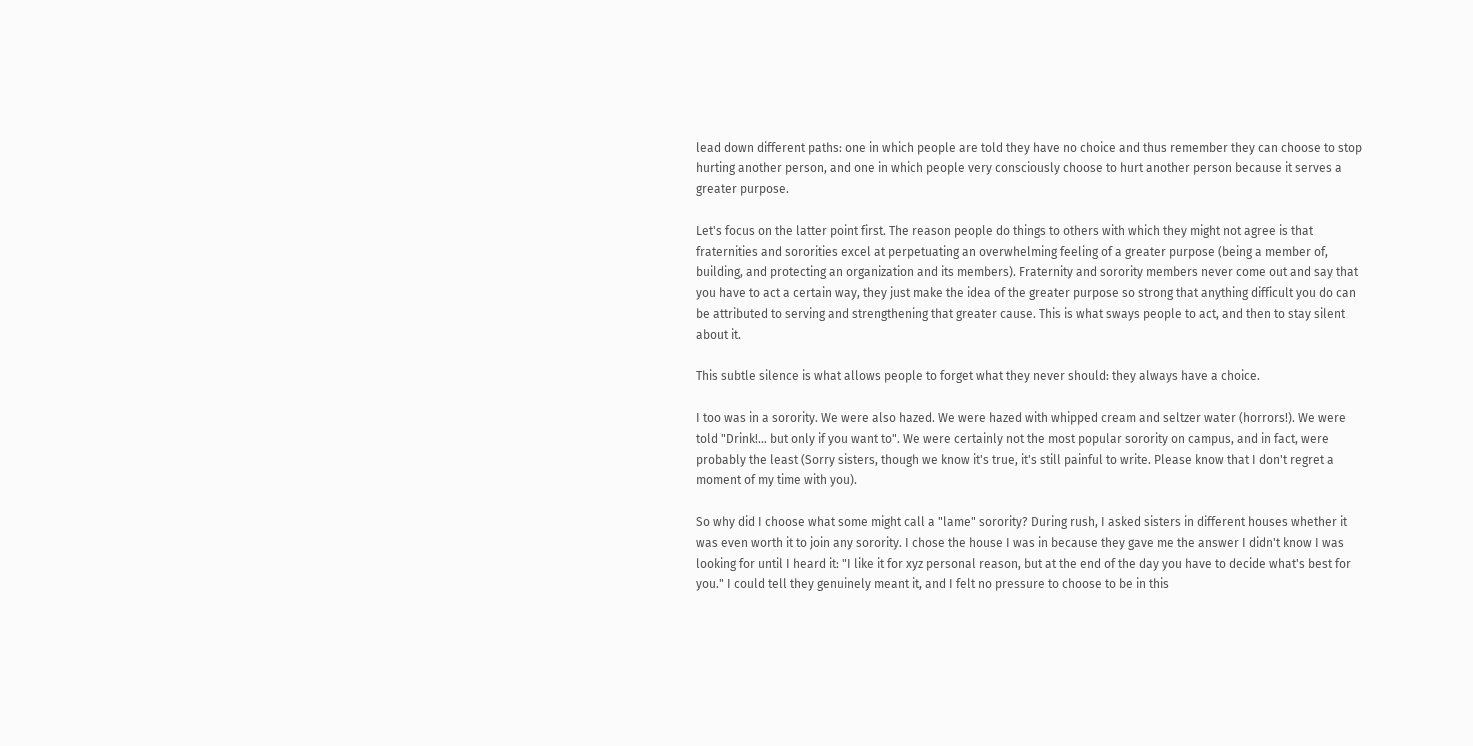lead down different paths: one in which people are told they have no choice and thus remember they can choose to stop hurting another person, and one in which people very consciously choose to hurt another person because it serves a greater purpose.

Let's focus on the latter point first. The reason people do things to others with which they might not agree is that fraternities and sororities excel at perpetuating an overwhelming feeling of a greater purpose (being a member of, building, and protecting an organization and its members). Fraternity and sorority members never come out and say that you have to act a certain way, they just make the idea of the greater purpose so strong that anything difficult you do can be attributed to serving and strengthening that greater cause. This is what sways people to act, and then to stay silent about it.

This subtle silence is what allows people to forget what they never should: they always have a choice.

I too was in a sorority. We were also hazed. We were hazed with whipped cream and seltzer water (horrors!). We were told "Drink!... but only if you want to". We were certainly not the most popular sorority on campus, and in fact, were probably the least (Sorry sisters, though we know it's true, it's still painful to write. Please know that I don't regret a moment of my time with you).

So why did I choose what some might call a "lame" sorority? During rush, I asked sisters in different houses whether it was even worth it to join any sorority. I chose the house I was in because they gave me the answer I didn't know I was looking for until I heard it: "I like it for xyz personal reason, but at the end of the day you have to decide what's best for you." I could tell they genuinely meant it, and I felt no pressure to choose to be in this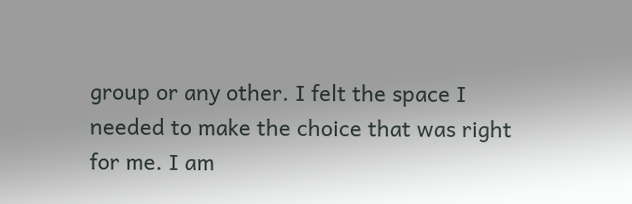group or any other. I felt the space I needed to make the choice that was right for me. I am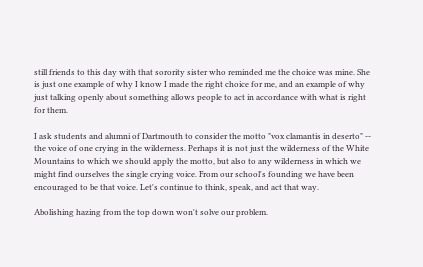still friends to this day with that sorority sister who reminded me the choice was mine. She is just one example of why I know I made the right choice for me, and an example of why just talking openly about something allows people to act in accordance with what is right for them.

I ask students and alumni of Dartmouth to consider the motto "vox clamantis in deserto" -- the voice of one crying in the wilderness. Perhaps it is not just the wilderness of the White Mountains to which we should apply the motto, but also to any wilderness in which we might find ourselves the single crying voice. From our school's founding we have been encouraged to be that voice. Let's continue to think, speak, and act that way.

Abolishing hazing from the top down won't solve our problem.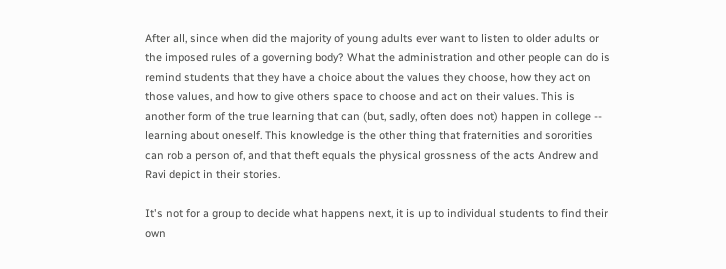After all, since when did the majority of young adults ever want to listen to older adults or the imposed rules of a governing body? What the administration and other people can do is remind students that they have a choice about the values they choose, how they act on those values, and how to give others space to choose and act on their values. This is another form of the true learning that can (but, sadly, often does not) happen in college -- learning about oneself. This knowledge is the other thing that fraternities and sororities can rob a person of, and that theft equals the physical grossness of the acts Andrew and Ravi depict in their stories.

It's not for a group to decide what happens next, it is up to individual students to find their own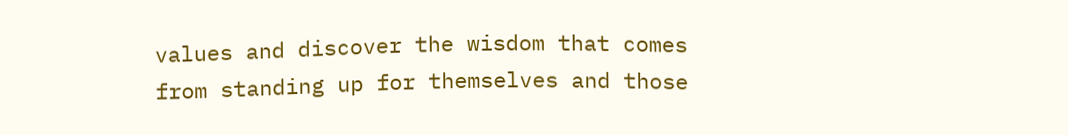values and discover the wisdom that comes from standing up for themselves and those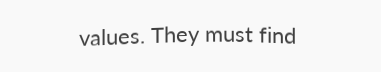values. They must find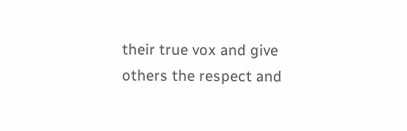their true vox and give others the respect and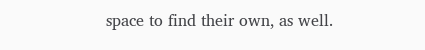space to find their own, as well.